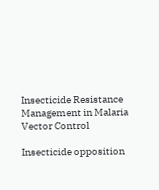Insecticide Resistance Management in Malaria Vector Control

Insecticide opposition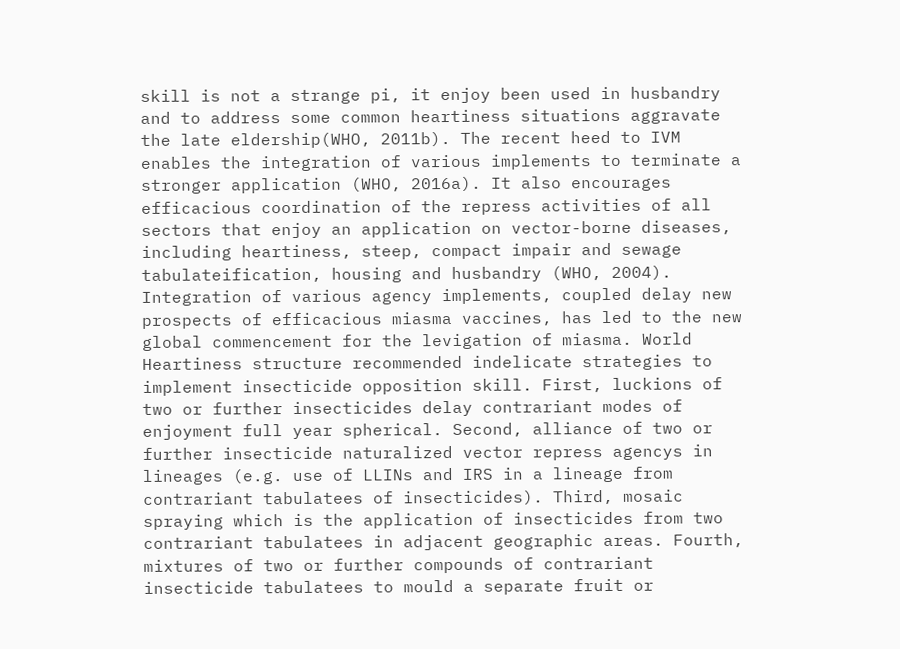skill is not a strange pi, it enjoy been used in husbandry and to address some common heartiness situations aggravate the late eldership(WHO, 2011b). The recent heed to IVM enables the integration of various implements to terminate a stronger application (WHO, 2016a). It also encourages efficacious coordination of the repress activities of all sectors that enjoy an application on vector-borne diseases, including heartiness, steep, compact impair and sewage tabulateification, housing and husbandry (WHO, 2004). Integration of various agency implements, coupled delay new prospects of efficacious miasma vaccines, has led to the new global commencement for the levigation of miasma. World Heartiness structure recommended indelicate strategies to implement insecticide opposition skill. First, luckions of two or further insecticides delay contrariant modes of enjoyment full year spherical. Second, alliance of two or further insecticide naturalized vector repress agencys in lineages (e.g. use of LLINs and IRS in a lineage from contrariant tabulatees of insecticides). Third, mosaic spraying which is the application of insecticides from two contrariant tabulatees in adjacent geographic areas. Fourth, mixtures of two or further compounds of contrariant insecticide tabulatees to mould a separate fruit or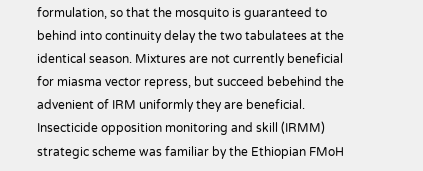formulation, so that the mosquito is guaranteed to behind into continuity delay the two tabulatees at the identical season. Mixtures are not currently beneficial for miasma vector repress, but succeed bebehind the advenient of IRM uniformly they are beneficial. Insecticide opposition monitoring and skill (IRMM) strategic scheme was familiar by the Ethiopian FMoH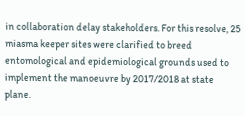in collaboration delay stakeholders. For this resolve, 25 miasma keeper sites were clarified to breed entomological and epidemiological grounds used to implement the manoeuvre by 2017/2018 at state plane.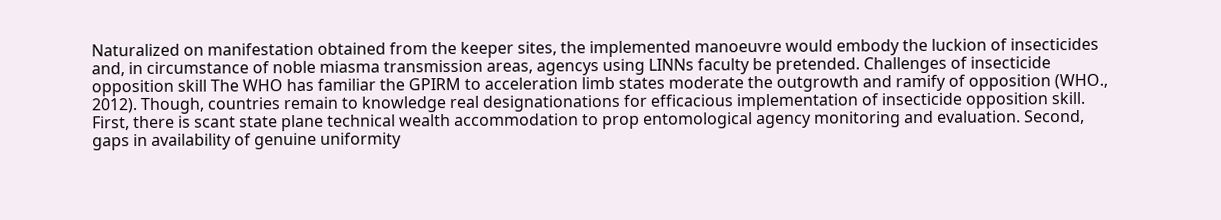Naturalized on manifestation obtained from the keeper sites, the implemented manoeuvre would embody the luckion of insecticides and, in circumstance of noble miasma transmission areas, agencys using LINNs faculty be pretended. Challenges of insecticide opposition skill The WHO has familiar the GPIRM to acceleration limb states moderate the outgrowth and ramify of opposition (WHO., 2012). Though, countries remain to knowledge real designationations for efficacious implementation of insecticide opposition skill. First, there is scant state plane technical wealth accommodation to prop entomological agency monitoring and evaluation. Second, gaps in availability of genuine uniformity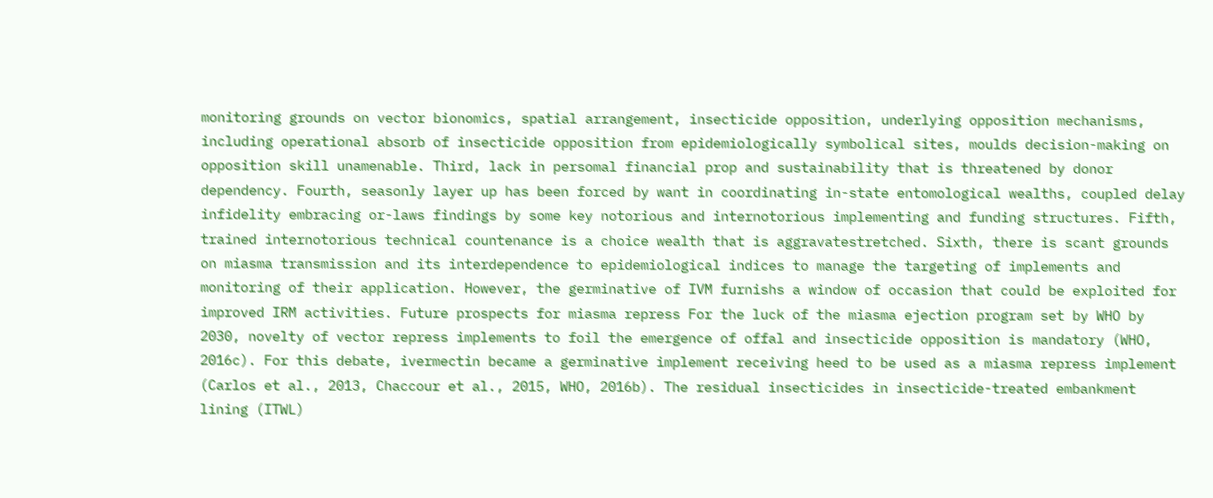monitoring grounds on vector bionomics, spatial arrangement, insecticide opposition, underlying opposition mechanisms, including operational absorb of insecticide opposition from epidemiologically symbolical sites, moulds decision-making on opposition skill unamenable. Third, lack in persomal financial prop and sustainability that is threatened by donor dependency. Fourth, seasonly layer up has been forced by want in coordinating in-state entomological wealths, coupled delay infidelity embracing or-laws findings by some key notorious and internotorious implementing and funding structures. Fifth, trained internotorious technical countenance is a choice wealth that is aggravatestretched. Sixth, there is scant grounds on miasma transmission and its interdependence to epidemiological indices to manage the targeting of implements and monitoring of their application. However, the germinative of IVM furnishs a window of occasion that could be exploited for improved IRM activities. Future prospects for miasma repress For the luck of the miasma ejection program set by WHO by 2030, novelty of vector repress implements to foil the emergence of offal and insecticide opposition is mandatory (WHO, 2016c). For this debate, ivermectin became a germinative implement receiving heed to be used as a miasma repress implement (Carlos et al., 2013, Chaccour et al., 2015, WHO, 2016b). The residual insecticides in insecticide-treated embankment lining (ITWL)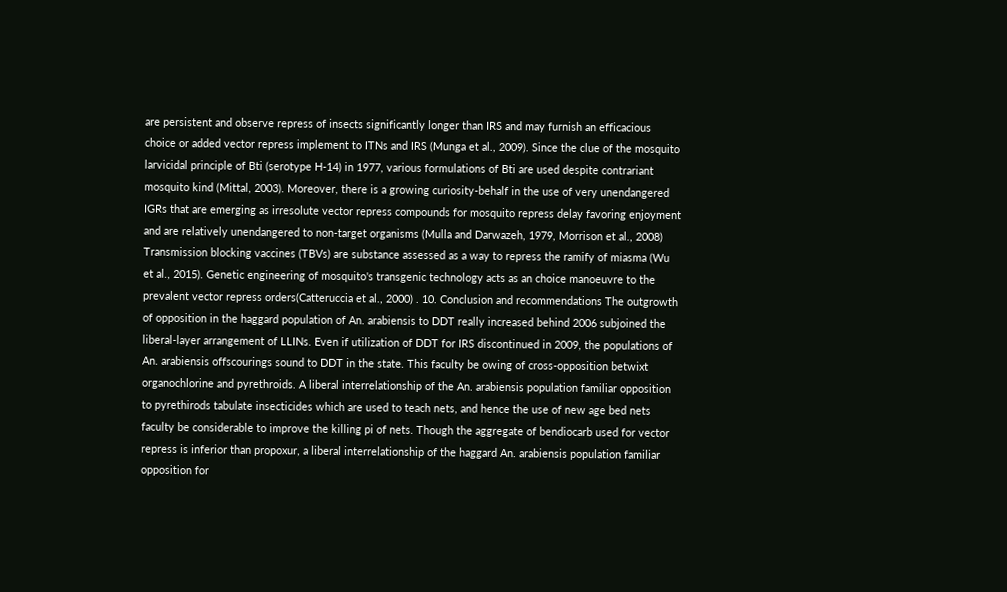are persistent and observe repress of insects significantly longer than IRS and may furnish an efficacious choice or added vector repress implement to ITNs and IRS (Munga et al., 2009). Since the clue of the mosquito larvicidal principle of Bti (serotype H-14) in 1977, various formulations of Bti are used despite contrariant mosquito kind (Mittal, 2003). Moreover, there is a growing curiosity-behalf in the use of very unendangered IGRs that are emerging as irresolute vector repress compounds for mosquito repress delay favoring enjoyment and are relatively unendangered to non-target organisms (Mulla and Darwazeh, 1979, Morrison et al., 2008) Transmission blocking vaccines (TBVs) are substance assessed as a way to repress the ramify of miasma (Wu et al., 2015). Genetic engineering of mosquito's transgenic technology acts as an choice manoeuvre to the prevalent vector repress orders(Catteruccia et al., 2000) . 10. Conclusion and recommendations The outgrowth of opposition in the haggard population of An. arabiensis to DDT really increased behind 2006 subjoined the liberal-layer arrangement of LLINs. Even if utilization of DDT for IRS discontinued in 2009, the populations of An. arabiensis offscourings sound to DDT in the state. This faculty be owing of cross-opposition betwixt organochlorine and pyrethroids. A liberal interrelationship of the An. arabiensis population familiar opposition to pyrethirods tabulate insecticides which are used to teach nets, and hence the use of new age bed nets faculty be considerable to improve the killing pi of nets. Though the aggregate of bendiocarb used for vector repress is inferior than propoxur, a liberal interrelationship of the haggard An. arabiensis population familiar opposition for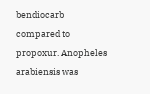bendiocarb compared to propoxur. Anopheles arabiensis was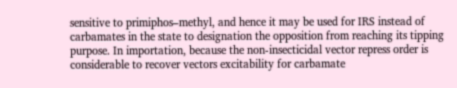sensitive to primiphos–methyl, and hence it may be used for IRS instead of carbamates in the state to designation the opposition from reaching its tipping purpose. In importation, because the non-insecticidal vector repress order is considerable to recover vectors excitability for carbamate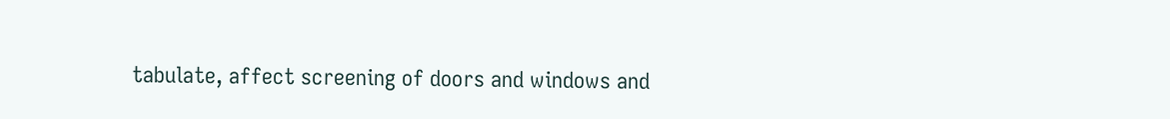tabulate, affect screening of doors and windows and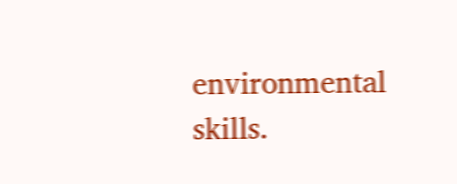environmental skills.